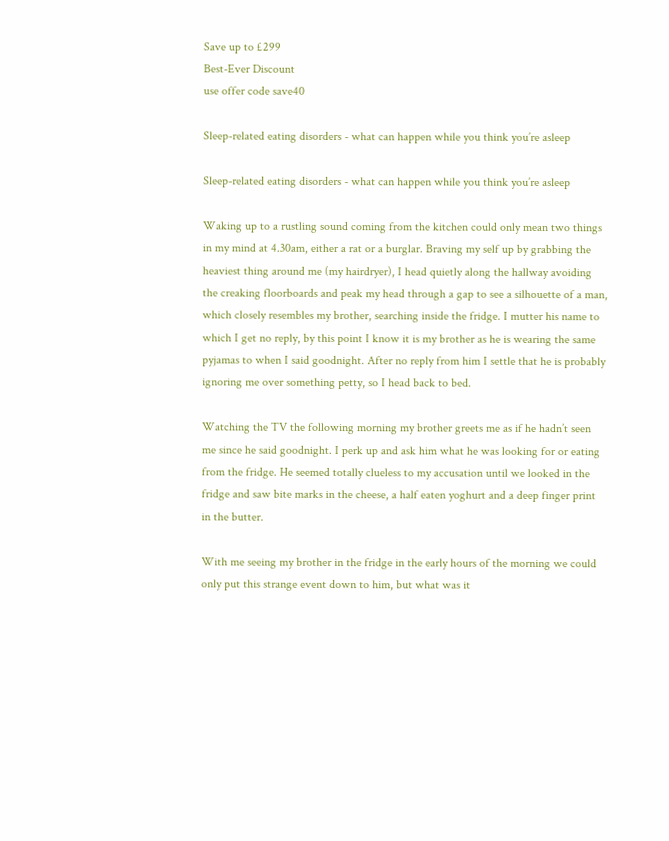Save up to £299
Best-Ever Discount
use offer code save40

Sleep-related eating disorders - what can happen while you think you’re asleep

Sleep-related eating disorders - what can happen while you think you’re asleep

Waking up to a rustling sound coming from the kitchen could only mean two things in my mind at 4.30am, either a rat or a burglar. Braving my self up by grabbing the heaviest thing around me (my hairdryer), I head quietly along the hallway avoiding the creaking floorboards and peak my head through a gap to see a silhouette of a man, which closely resembles my brother, searching inside the fridge. I mutter his name to which I get no reply, by this point I know it is my brother as he is wearing the same pyjamas to when I said goodnight. After no reply from him I settle that he is probably ignoring me over something petty, so I head back to bed.

Watching the TV the following morning my brother greets me as if he hadn’t seen me since he said goodnight. I perk up and ask him what he was looking for or eating from the fridge. He seemed totally clueless to my accusation until we looked in the fridge and saw bite marks in the cheese, a half eaten yoghurt and a deep finger print in the butter.

With me seeing my brother in the fridge in the early hours of the morning we could only put this strange event down to him, but what was it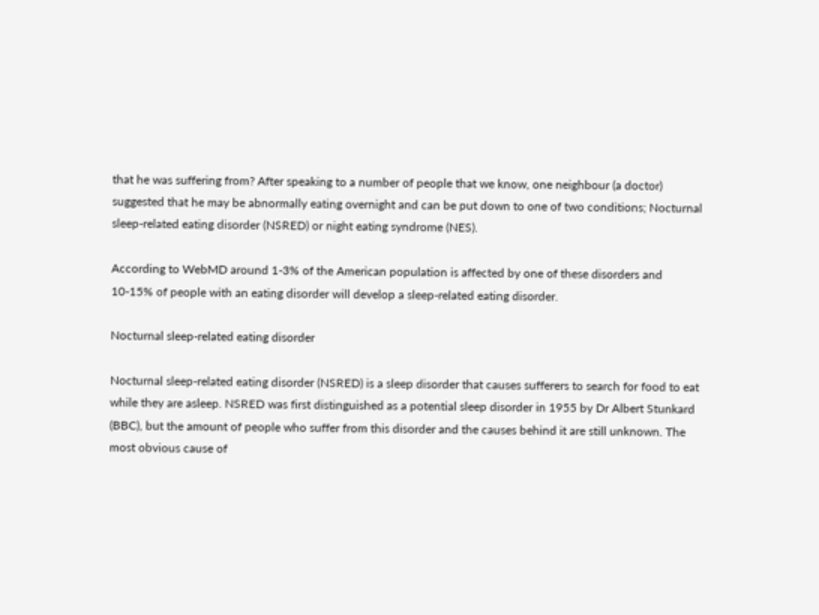that he was suffering from? After speaking to a number of people that we know, one neighbour (a doctor) suggested that he may be abnormally eating overnight and can be put down to one of two conditions; Nocturnal sleep-related eating disorder (NSRED) or night eating syndrome (NES).

According to WebMD around 1-3% of the American population is affected by one of these disorders and 10-15% of people with an eating disorder will develop a sleep-related eating disorder.

Nocturnal sleep-related eating disorder

Nocturnal sleep-related eating disorder (NSRED) is a sleep disorder that causes sufferers to search for food to eat while they are asleep. NSRED was first distinguished as a potential sleep disorder in 1955 by Dr Albert Stunkard (BBC), but the amount of people who suffer from this disorder and the causes behind it are still unknown. The most obvious cause of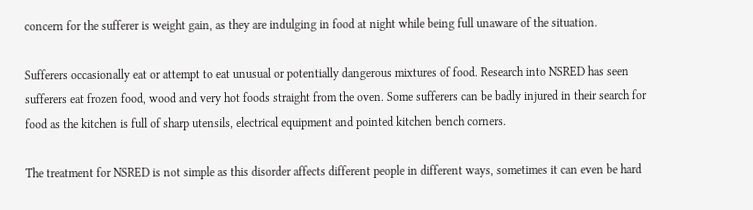concern for the sufferer is weight gain, as they are indulging in food at night while being full unaware of the situation.

Sufferers occasionally eat or attempt to eat unusual or potentially dangerous mixtures of food. Research into NSRED has seen sufferers eat frozen food, wood and very hot foods straight from the oven. Some sufferers can be badly injured in their search for food as the kitchen is full of sharp utensils, electrical equipment and pointed kitchen bench corners.

The treatment for NSRED is not simple as this disorder affects different people in different ways, sometimes it can even be hard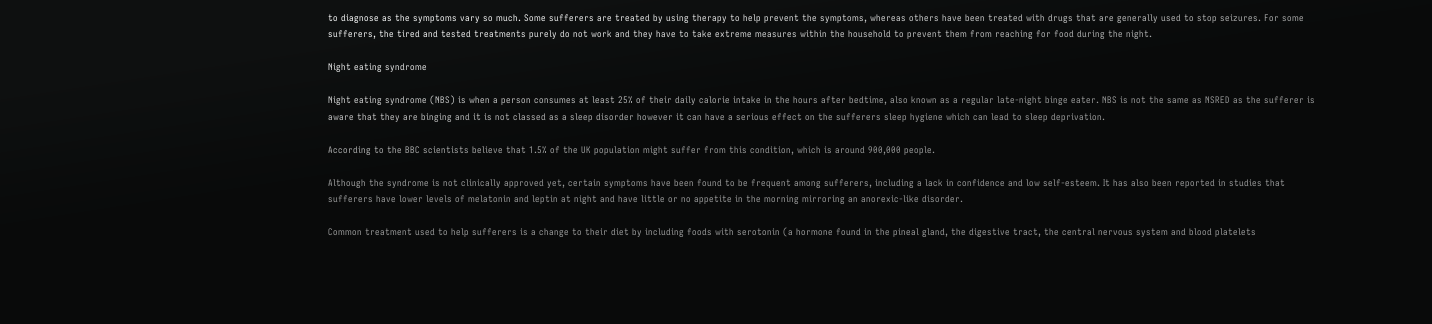to diagnose as the symptoms vary so much. Some sufferers are treated by using therapy to help prevent the symptoms, whereas others have been treated with drugs that are generally used to stop seizures. For some sufferers, the tired and tested treatments purely do not work and they have to take extreme measures within the household to prevent them from reaching for food during the night.

Night eating syndrome

Night eating syndrome (NBS) is when a person consumes at least 25% of their daily calorie intake in the hours after bedtime, also known as a regular late-night binge eater. NBS is not the same as NSRED as the sufferer is aware that they are binging and it is not classed as a sleep disorder however it can have a serious effect on the sufferers sleep hygiene which can lead to sleep deprivation.

According to the BBC scientists believe that 1.5% of the UK population might suffer from this condition, which is around 900,000 people.

Although the syndrome is not clinically approved yet, certain symptoms have been found to be frequent among sufferers, including a lack in confidence and low self-esteem. It has also been reported in studies that sufferers have lower levels of melatonin and leptin at night and have little or no appetite in the morning mirroring an anorexic-like disorder.

Common treatment used to help sufferers is a change to their diet by including foods with serotonin (a hormone found in the pineal gland, the digestive tract, the central nervous system and blood platelets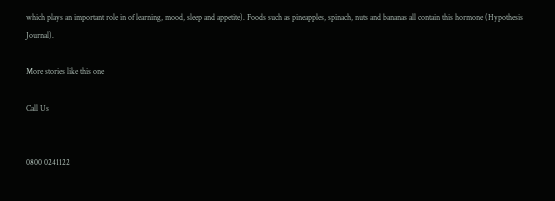which plays an important role in of learning, mood, sleep and appetite). Foods such as pineapples, spinach, nuts and bananas all contain this hormone (Hypothesis Journal).

More stories like this one

Call Us


0800 0241122